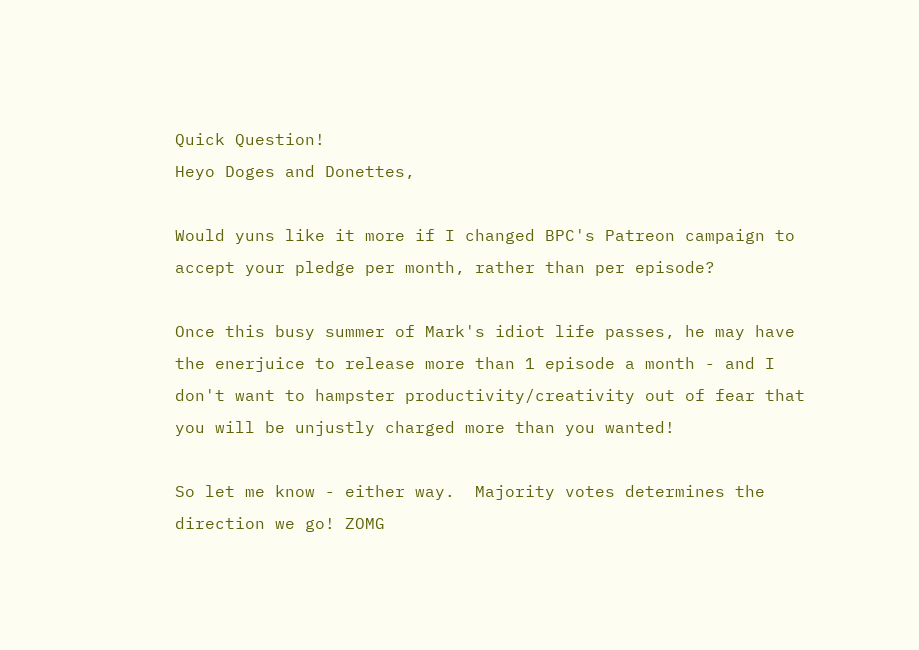Quick Question!
Heyo Doges and Donettes,

Would yuns like it more if I changed BPC's Patreon campaign to accept your pledge per month, rather than per episode?

Once this busy summer of Mark's idiot life passes, he may have the enerjuice to release more than 1 episode a month - and I don't want to hampster productivity/creativity out of fear that you will be unjustly charged more than you wanted!

So let me know - either way.  Majority votes determines the direction we go! ZOMG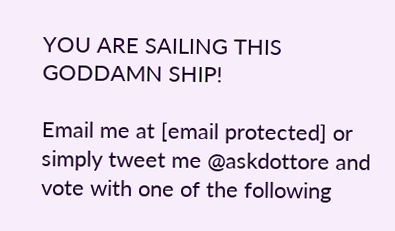YOU ARE SAILING THIS GODDAMN SHIP!

Email me at [email protected] or simply tweet me @askdottore and vote with one of the following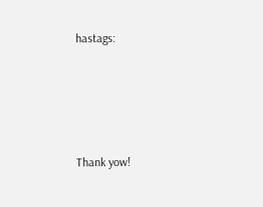hastags:




Thank yow!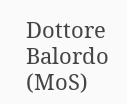Dottore Balordo (MoS)